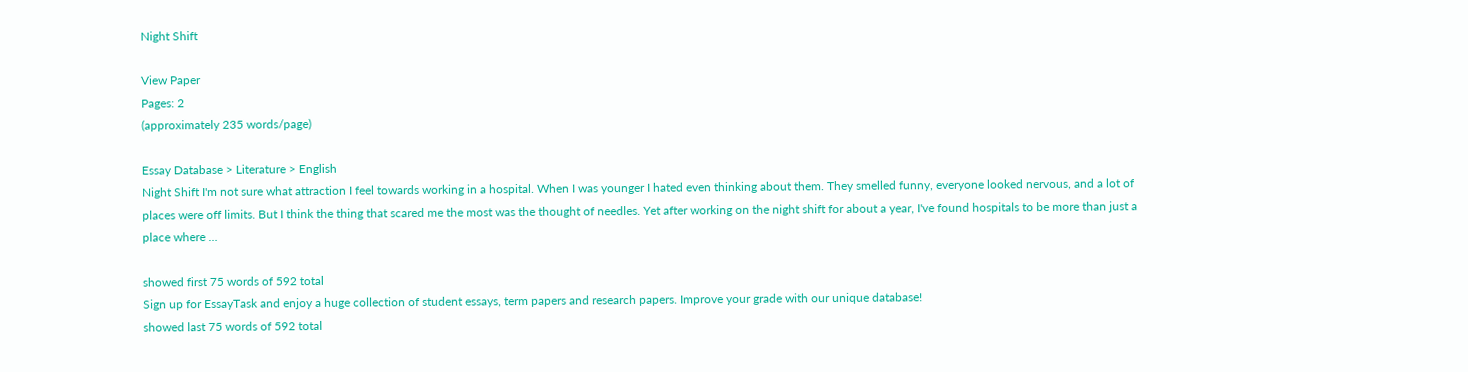Night Shift

View Paper
Pages: 2
(approximately 235 words/page)

Essay Database > Literature > English
Night Shift I'm not sure what attraction I feel towards working in a hospital. When I was younger I hated even thinking about them. They smelled funny, everyone looked nervous, and a lot of places were off limits. But I think the thing that scared me the most was the thought of needles. Yet after working on the night shift for about a year, I've found hospitals to be more than just a place where …

showed first 75 words of 592 total
Sign up for EssayTask and enjoy a huge collection of student essays, term papers and research papers. Improve your grade with our unique database!
showed last 75 words of 592 total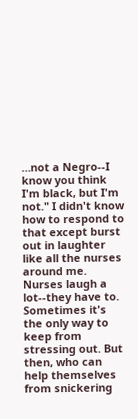…not a Negro--I know you think I'm black, but I'm not." I didn't know how to respond to that except burst out in laughter like all the nurses around me. Nurses laugh a lot--they have to. Sometimes it's the only way to keep from stressing out. But then, who can help themselves from snickering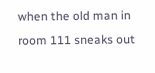when the old man in room 111 sneaks out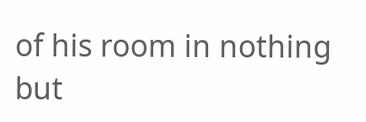of his room in nothing but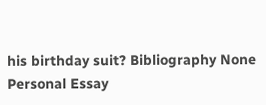his birthday suit? Bibliography None Personal Essay